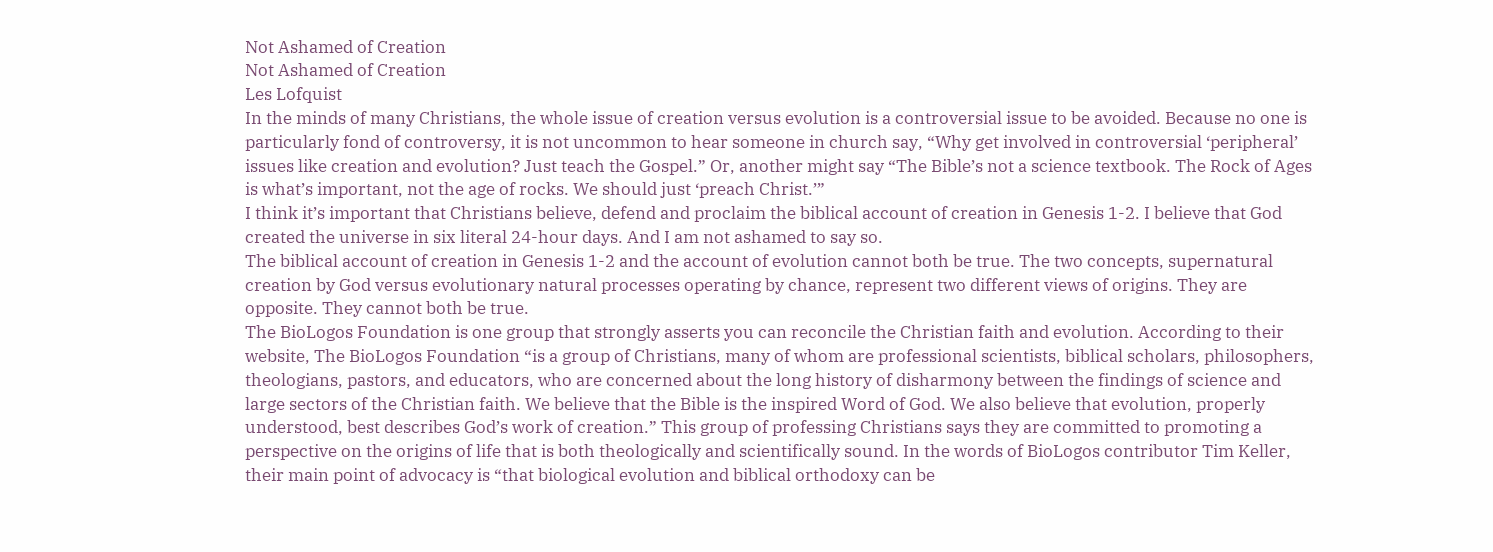Not Ashamed of Creation
Not Ashamed of Creation
Les Lofquist
In the minds of many Christians, the whole issue of creation versus evolution is a controversial issue to be avoided. Because no one is particularly fond of controversy, it is not uncommon to hear someone in church say, “Why get involved in controversial ‘peripheral’ issues like creation and evolution? Just teach the Gospel.” Or, another might say “The Bible’s not a science textbook. The Rock of Ages is what’s important, not the age of rocks. We should just ‘preach Christ.’”
I think it’s important that Christians believe, defend and proclaim the biblical account of creation in Genesis 1-2. I believe that God created the universe in six literal 24-hour days. And I am not ashamed to say so.
The biblical account of creation in Genesis 1-2 and the account of evolution cannot both be true. The two concepts, supernatural creation by God versus evolutionary natural processes operating by chance, represent two different views of origins. They are opposite. They cannot both be true.
The BioLogos Foundation is one group that strongly asserts you can reconcile the Christian faith and evolution. According to their website, The BioLogos Foundation “is a group of Christians, many of whom are professional scientists, biblical scholars, philosophers, theologians, pastors, and educators, who are concerned about the long history of disharmony between the findings of science and large sectors of the Christian faith. We believe that the Bible is the inspired Word of God. We also believe that evolution, properly understood, best describes God’s work of creation.” This group of professing Christians says they are committed to promoting a perspective on the origins of life that is both theologically and scientifically sound. In the words of BioLogos contributor Tim Keller, their main point of advocacy is “that biological evolution and biblical orthodoxy can be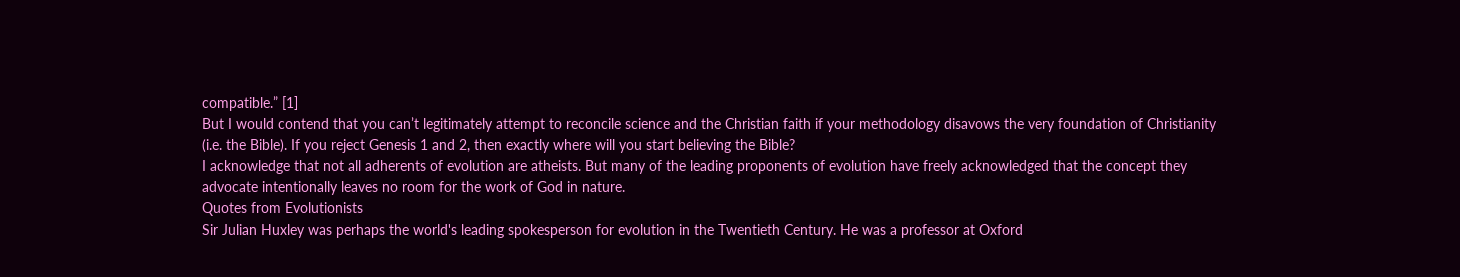compatible.” [1]
But I would contend that you can’t legitimately attempt to reconcile science and the Christian faith if your methodology disavows the very foundation of Christianity (i.e. the Bible). If you reject Genesis 1 and 2, then exactly where will you start believing the Bible?
I acknowledge that not all adherents of evolution are atheists. But many of the leading proponents of evolution have freely acknowledged that the concept they advocate intentionally leaves no room for the work of God in nature.
Quotes from Evolutionists
Sir Julian Huxley was perhaps the world's leading spokesperson for evolution in the Twentieth Century. He was a professor at Oxford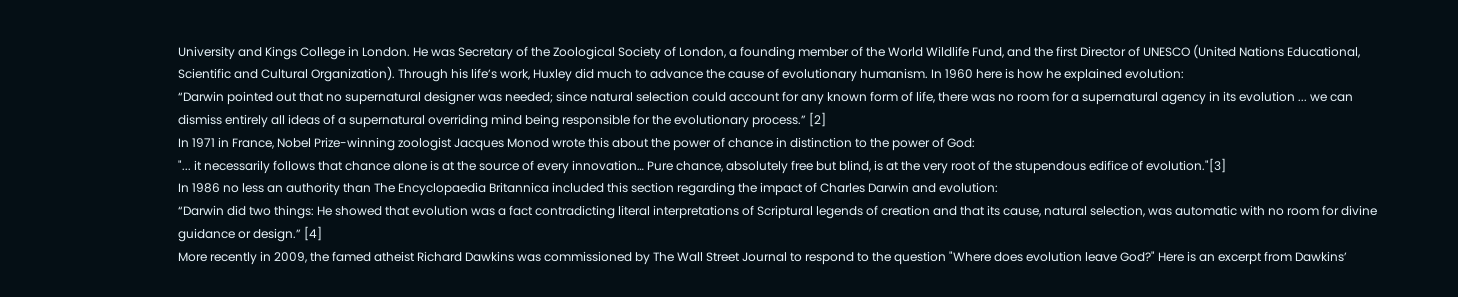University and Kings College in London. He was Secretary of the Zoological Society of London, a founding member of the World Wildlife Fund, and the first Director of UNESCO (United Nations Educational, Scientific and Cultural Organization). Through his life’s work, Huxley did much to advance the cause of evolutionary humanism. In 1960 here is how he explained evolution:
“Darwin pointed out that no supernatural designer was needed; since natural selection could account for any known form of life, there was no room for a supernatural agency in its evolution ... we can dismiss entirely all ideas of a supernatural overriding mind being responsible for the evolutionary process.” [2]
In 1971 in France, Nobel Prize-winning zoologist Jacques Monod wrote this about the power of chance in distinction to the power of God:
"... it necessarily follows that chance alone is at the source of every innovation… Pure chance, absolutely free but blind, is at the very root of the stupendous edifice of evolution."[3]
In 1986 no less an authority than The Encyclopaedia Britannica included this section regarding the impact of Charles Darwin and evolution:
“Darwin did two things: He showed that evolution was a fact contradicting literal interpretations of Scriptural legends of creation and that its cause, natural selection, was automatic with no room for divine guidance or design.” [4]
More recently in 2009, the famed atheist Richard Dawkins was commissioned by The Wall Street Journal to respond to the question "Where does evolution leave God?" Here is an excerpt from Dawkins’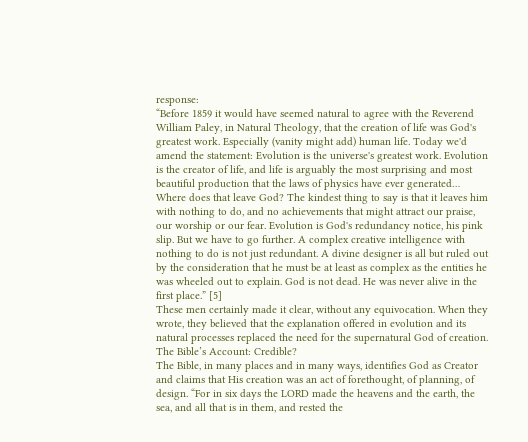response:
“Before 1859 it would have seemed natural to agree with the Reverend William Paley, in Natural Theology, that the creation of life was God's greatest work. Especially (vanity might add) human life. Today we'd amend the statement: Evolution is the universe's greatest work. Evolution is the creator of life, and life is arguably the most surprising and most beautiful production that the laws of physics have ever generated…
Where does that leave God? The kindest thing to say is that it leaves him with nothing to do, and no achievements that might attract our praise, our worship or our fear. Evolution is God's redundancy notice, his pink slip. But we have to go further. A complex creative intelligence with nothing to do is not just redundant. A divine designer is all but ruled out by the consideration that he must be at least as complex as the entities he was wheeled out to explain. God is not dead. He was never alive in the first place.” [5]
These men certainly made it clear, without any equivocation. When they wrote, they believed that the explanation offered in evolution and its natural processes replaced the need for the supernatural God of creation.
The Bible’s Account: Credible?
The Bible, in many places and in many ways, identifies God as Creator and claims that His creation was an act of forethought, of planning, of design. “For in six days the LORD made the heavens and the earth, the sea, and all that is in them, and rested the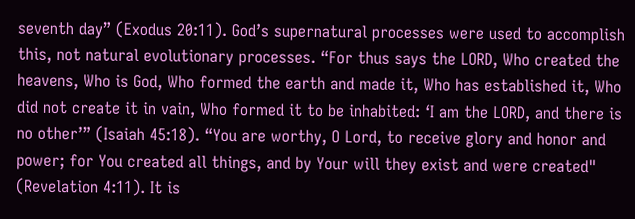seventh day” (Exodus 20:11). God’s supernatural processes were used to accomplish this, not natural evolutionary processes. “For thus says the LORD, Who created the heavens, Who is God, Who formed the earth and made it, Who has established it, Who did not create it in vain, Who formed it to be inhabited: ‘I am the LORD, and there is no other’” (Isaiah 45:18). “You are worthy, O Lord, to receive glory and honor and power; for You created all things, and by Your will they exist and were created" (Revelation 4:11). It is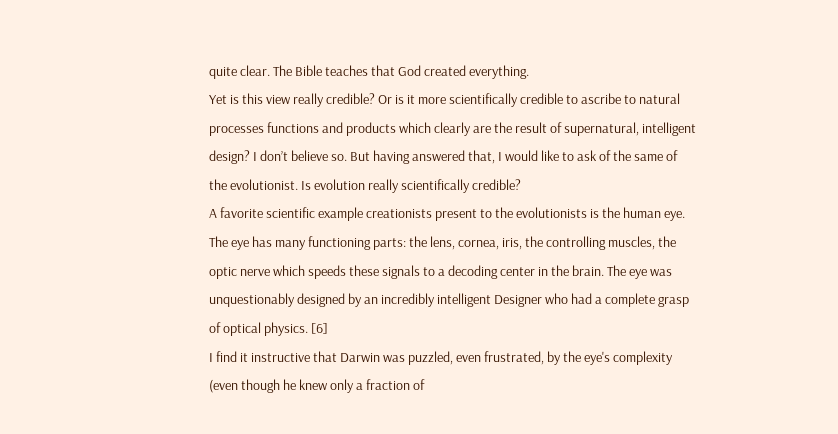quite clear. The Bible teaches that God created everything.
Yet is this view really credible? Or is it more scientifically credible to ascribe to natural processes functions and products which clearly are the result of supernatural, intelligent design? I don’t believe so. But having answered that, I would like to ask of the same of the evolutionist. Is evolution really scientifically credible?
A favorite scientific example creationists present to the evolutionists is the human eye. The eye has many functioning parts: the lens, cornea, iris, the controlling muscles, the optic nerve which speeds these signals to a decoding center in the brain. The eye was unquestionably designed by an incredibly intelligent Designer who had a complete grasp of optical physics. [6]
I find it instructive that Darwin was puzzled, even frustrated, by the eye's complexity (even though he knew only a fraction of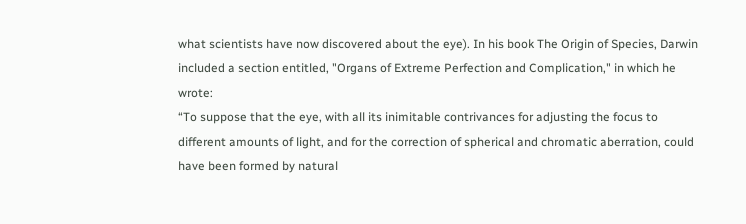what scientists have now discovered about the eye). In his book The Origin of Species, Darwin included a section entitled, "Organs of Extreme Perfection and Complication," in which he wrote:
“To suppose that the eye, with all its inimitable contrivances for adjusting the focus to different amounts of light, and for the correction of spherical and chromatic aberration, could have been formed by natural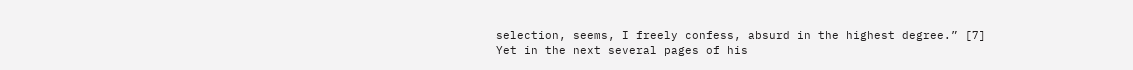selection, seems, I freely confess, absurd in the highest degree.” [7]
Yet in the next several pages of his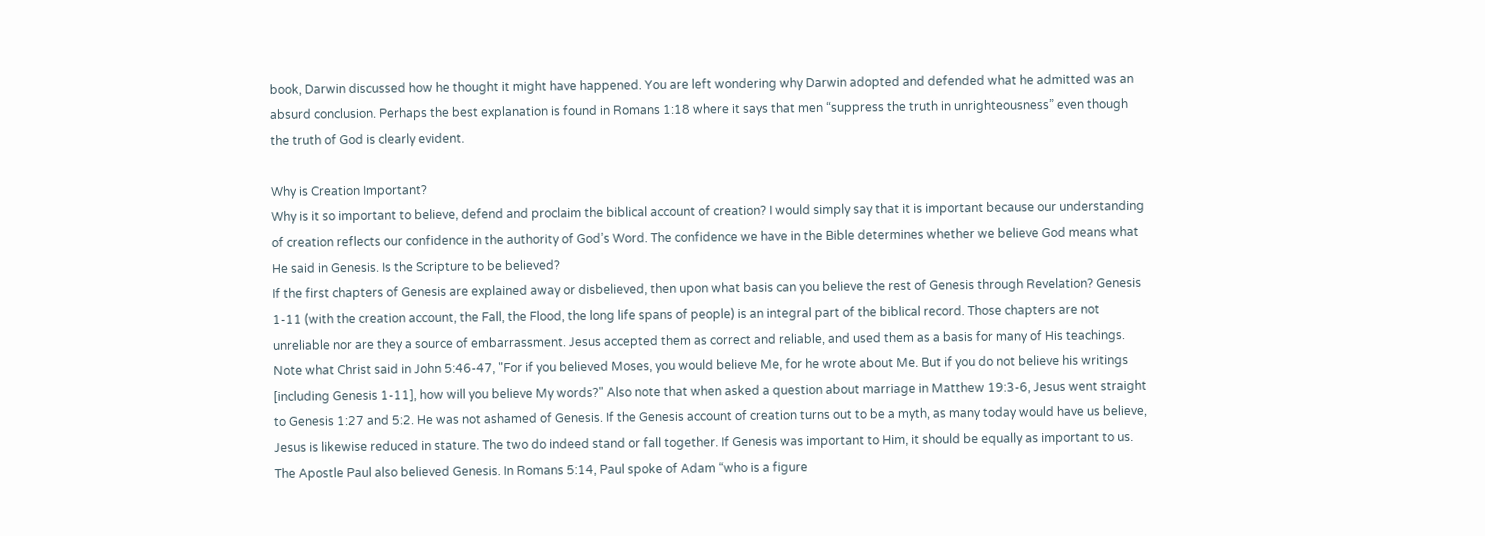book, Darwin discussed how he thought it might have happened. You are left wondering why Darwin adopted and defended what he admitted was an absurd conclusion. Perhaps the best explanation is found in Romans 1:18 where it says that men “suppress the truth in unrighteousness” even though the truth of God is clearly evident.

Why is Creation Important?
Why is it so important to believe, defend and proclaim the biblical account of creation? I would simply say that it is important because our understanding of creation reflects our confidence in the authority of God’s Word. The confidence we have in the Bible determines whether we believe God means what He said in Genesis. Is the Scripture to be believed?
If the first chapters of Genesis are explained away or disbelieved, then upon what basis can you believe the rest of Genesis through Revelation? Genesis 1-11 (with the creation account, the Fall, the Flood, the long life spans of people) is an integral part of the biblical record. Those chapters are not unreliable nor are they a source of embarrassment. Jesus accepted them as correct and reliable, and used them as a basis for many of His teachings.
Note what Christ said in John 5:46-47, "For if you believed Moses, you would believe Me, for he wrote about Me. But if you do not believe his writings [including Genesis 1-11], how will you believe My words?" Also note that when asked a question about marriage in Matthew 19:3-6, Jesus went straight to Genesis 1:27 and 5:2. He was not ashamed of Genesis. If the Genesis account of creation turns out to be a myth, as many today would have us believe, Jesus is likewise reduced in stature. The two do indeed stand or fall together. If Genesis was important to Him, it should be equally as important to us.
The Apostle Paul also believed Genesis. In Romans 5:14, Paul spoke of Adam “who is a figure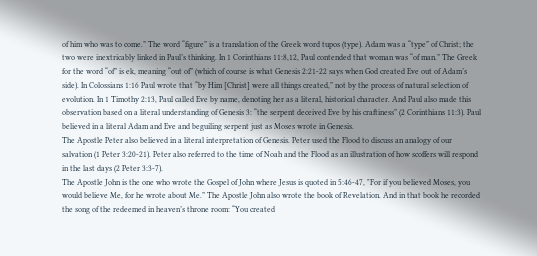of him who was to come.” The word “figure” is a translation of the Greek word tupos (type). Adam was a “type” of Christ; the two were inextricably linked in Paul’s thinking. In 1 Corinthians 11:8,12, Paul contended that woman was “of man.” The Greek for the word “of” is ek, meaning “out of” (which of course is what Genesis 2:21-22 says when God created Eve out of Adam’s side). In Colossians 1:16 Paul wrote that “by Him [Christ] were all things created,” not by the process of natural selection of evolution. In 1 Timothy 2:13, Paul called Eve by name, denoting her as a literal, historical character. And Paul also made this observation based on a literal understanding of Genesis 3: “the serpent deceived Eve by his craftiness” (2 Corinthians 11:3). Paul believed in a literal Adam and Eve and beguiling serpent just as Moses wrote in Genesis.
The Apostle Peter also believed in a literal interpretation of Genesis. Peter used the Flood to discuss an analogy of our salvation (1 Peter 3:20-21). Peter also referred to the time of Noah and the Flood as an illustration of how scoffers will respond in the last days (2 Peter 3:3-7).
The Apostle John is the one who wrote the Gospel of John where Jesus is quoted in 5:46-47, "For if you believed Moses, you would believe Me, for he wrote about Me.” The Apostle John also wrote the book of Revelation. And in that book he recorded the song of the redeemed in heaven’s throne room: “You created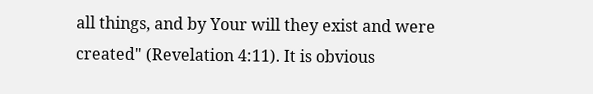all things, and by Your will they exist and were created" (Revelation 4:11). It is obvious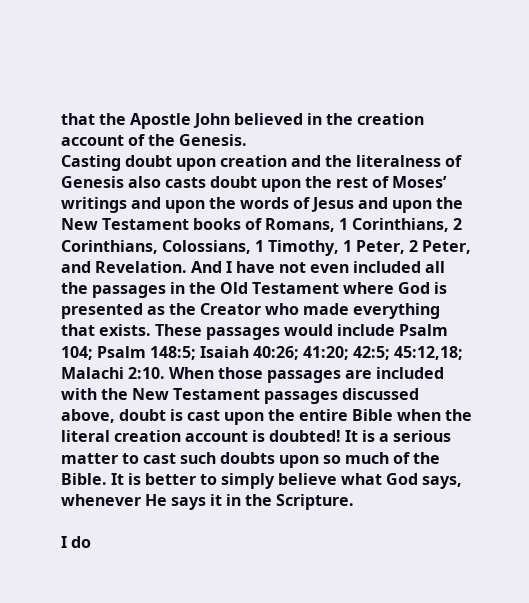that the Apostle John believed in the creation account of the Genesis.
Casting doubt upon creation and the literalness of Genesis also casts doubt upon the rest of Moses’ writings and upon the words of Jesus and upon the New Testament books of Romans, 1 Corinthians, 2 Corinthians, Colossians, 1 Timothy, 1 Peter, 2 Peter, and Revelation. And I have not even included all the passages in the Old Testament where God is presented as the Creator who made everything that exists. These passages would include Psalm 104; Psalm 148:5; Isaiah 40:26; 41:20; 42:5; 45:12,18; Malachi 2:10. When those passages are included with the New Testament passages discussed above, doubt is cast upon the entire Bible when the literal creation account is doubted! It is a serious matter to cast such doubts upon so much of the Bible. It is better to simply believe what God says, whenever He says it in the Scripture.

I do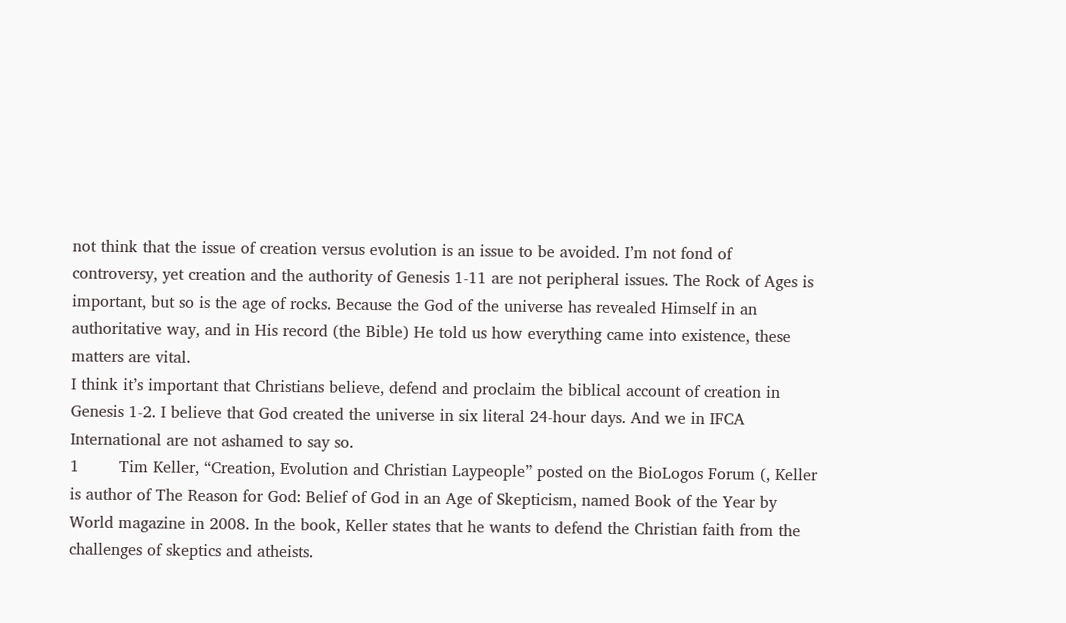not think that the issue of creation versus evolution is an issue to be avoided. I’m not fond of controversy, yet creation and the authority of Genesis 1-11 are not peripheral issues. The Rock of Ages is important, but so is the age of rocks. Because the God of the universe has revealed Himself in an authoritative way, and in His record (the Bible) He told us how everything came into existence, these matters are vital.
I think it’s important that Christians believe, defend and proclaim the biblical account of creation in Genesis 1-2. I believe that God created the universe in six literal 24-hour days. And we in IFCA International are not ashamed to say so.
1        Tim Keller, “Creation, Evolution and Christian Laypeople” posted on the BioLogos Forum (, Keller is author of The Reason for God: Belief of God in an Age of Skepticism, named Book of the Year by World magazine in 2008. In the book, Keller states that he wants to defend the Christian faith from the challenges of skeptics and atheists.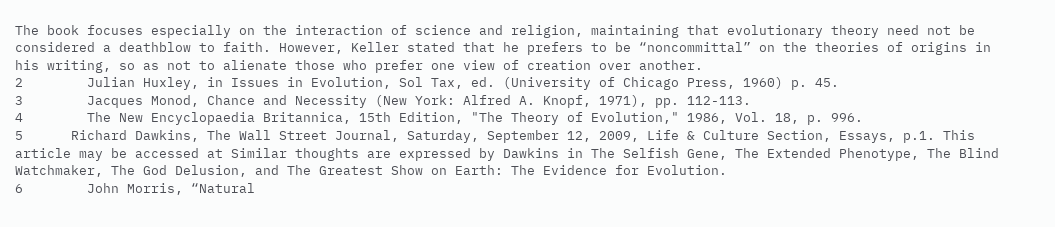The book focuses especially on the interaction of science and religion, maintaining that evolutionary theory need not be considered a deathblow to faith. However, Keller stated that he prefers to be “noncommittal” on the theories of origins in his writing, so as not to alienate those who prefer one view of creation over another.
2        Julian Huxley, in Issues in Evolution, Sol Tax, ed. (University of Chicago Press, 1960) p. 45.
3        Jacques Monod, Chance and Necessity (New York: Alfred A. Knopf, 1971), pp. 112-113.
4        The New Encyclopaedia Britannica, 15th Edition, "The Theory of Evolution," 1986, Vol. 18, p. 996.
5      Richard Dawkins, The Wall Street Journal, Saturday, September 12, 2009, Life & Culture Section, Essays, p.1. This article may be accessed at Similar thoughts are expressed by Dawkins in The Selfish Gene, The Extended Phenotype, The Blind Watchmaker, The God Delusion, and The Greatest Show on Earth: The Evidence for Evolution.
6        John Morris, “Natural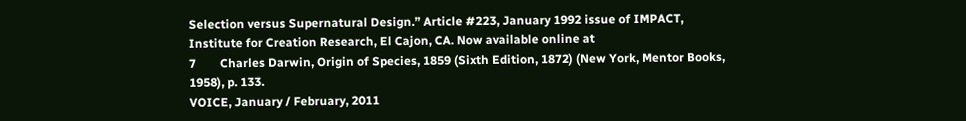Selection versus Supernatural Design.” Article #223, January 1992 issue of IMPACT, Institute for Creation Research, El Cajon, CA. Now available online at
7        Charles Darwin, Origin of Species, 1859 (Sixth Edition, 1872) (New York, Mentor Books, 1958), p. 133.
VOICE, January / February, 2011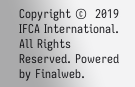Copyright ©  2019 IFCA International. All Rights Reserved. Powered by Finalweb.